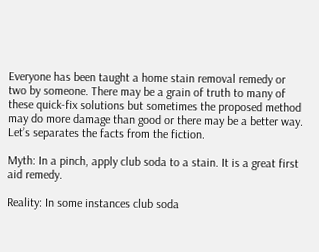Everyone has been taught a home stain removal remedy or two by someone. There may be a grain of truth to many of these quick-fix solutions but sometimes the proposed method may do more damage than good or there may be a better way. Let’s separates the facts from the fiction.

Myth: In a pinch, apply club soda to a stain. It is a great first aid remedy.

Reality: In some instances club soda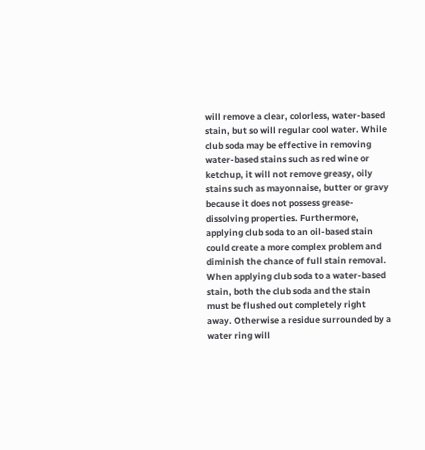will remove a clear, colorless, water-based stain, but so will regular cool water. While club soda may be effective in removing water-based stains such as red wine or ketchup, it will not remove greasy, oily stains such as mayonnaise, butter or gravy because it does not possess grease-dissolving properties. Furthermore, applying club soda to an oil-based stain could create a more complex problem and diminish the chance of full stain removal. When applying club soda to a water-based stain, both the club soda and the stain must be flushed out completely right away. Otherwise a residue surrounded by a water ring will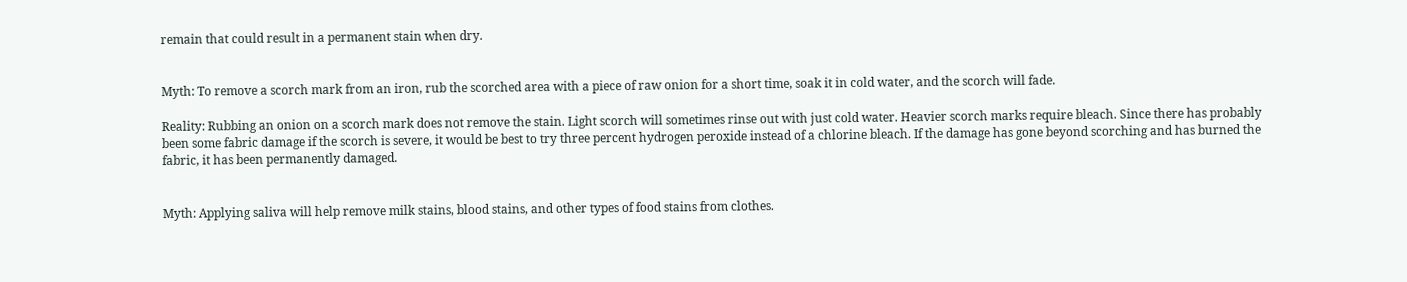remain that could result in a permanent stain when dry.


Myth: To remove a scorch mark from an iron, rub the scorched area with a piece of raw onion for a short time, soak it in cold water, and the scorch will fade.

Reality: Rubbing an onion on a scorch mark does not remove the stain. Light scorch will sometimes rinse out with just cold water. Heavier scorch marks require bleach. Since there has probably been some fabric damage if the scorch is severe, it would be best to try three percent hydrogen peroxide instead of a chlorine bleach. If the damage has gone beyond scorching and has burned the fabric, it has been permanently damaged.


Myth: Applying saliva will help remove milk stains, blood stains, and other types of food stains from clothes.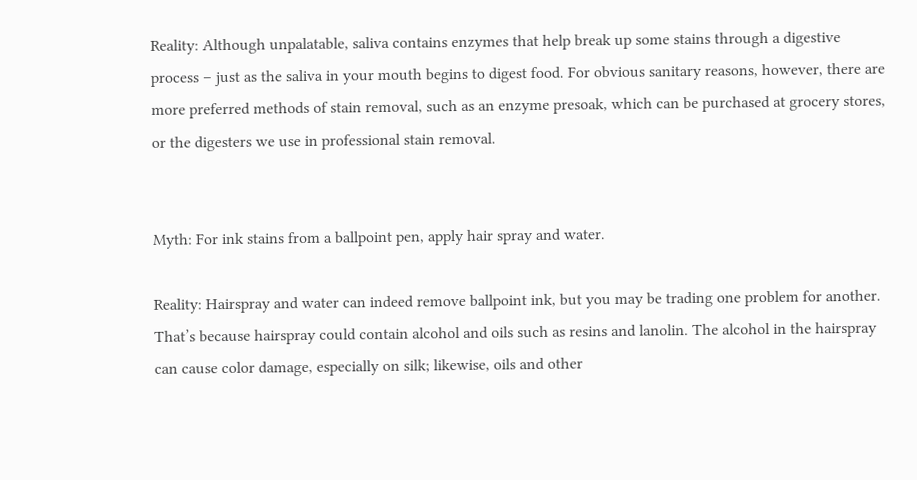Reality: Although unpalatable, saliva contains enzymes that help break up some stains through a digestive process – just as the saliva in your mouth begins to digest food. For obvious sanitary reasons, however, there are more preferred methods of stain removal, such as an enzyme presoak, which can be purchased at grocery stores, or the digesters we use in professional stain removal.


Myth: For ink stains from a ballpoint pen, apply hair spray and water.

Reality: Hairspray and water can indeed remove ballpoint ink, but you may be trading one problem for another. That’s because hairspray could contain alcohol and oils such as resins and lanolin. The alcohol in the hairspray can cause color damage, especially on silk; likewise, oils and other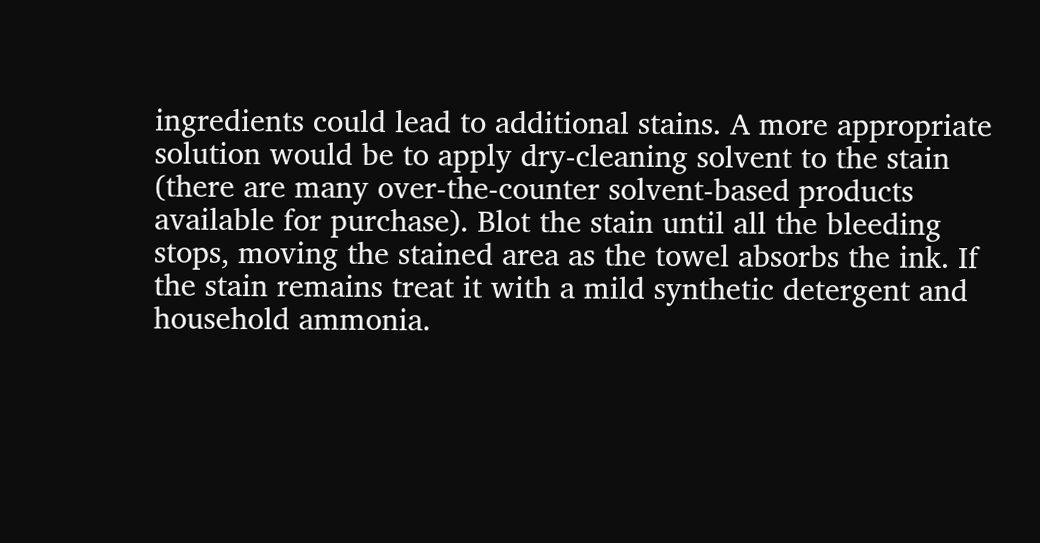ingredients could lead to additional stains. A more appropriate solution would be to apply dry-cleaning solvent to the stain (there are many over-the-counter solvent-based products available for purchase). Blot the stain until all the bleeding stops, moving the stained area as the towel absorbs the ink. If the stain remains treat it with a mild synthetic detergent and household ammonia.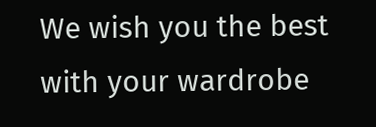We wish you the best with your wardrobe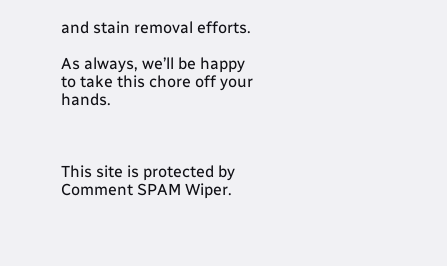and stain removal efforts.

As always, we’ll be happy to take this chore off your hands.



This site is protected by Comment SPAM Wiper.